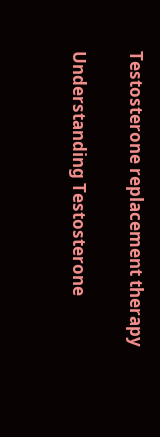Testosterone replacement therapy

Understanding Testosterone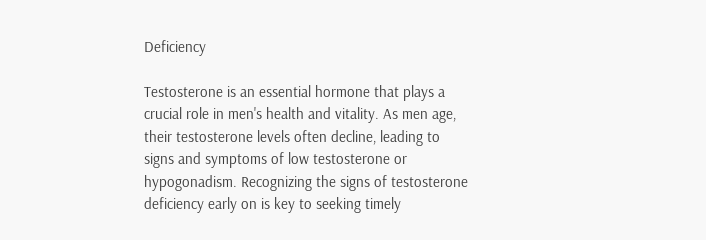Deficiency

Testosterone is an essential hormone that plays a crucial role in men's health and vitality. As men age, their testosterone levels often decline, leading to signs and symptoms of low testosterone or hypogonadism. Recognizing the signs of testosterone deficiency early on is key to seeking timely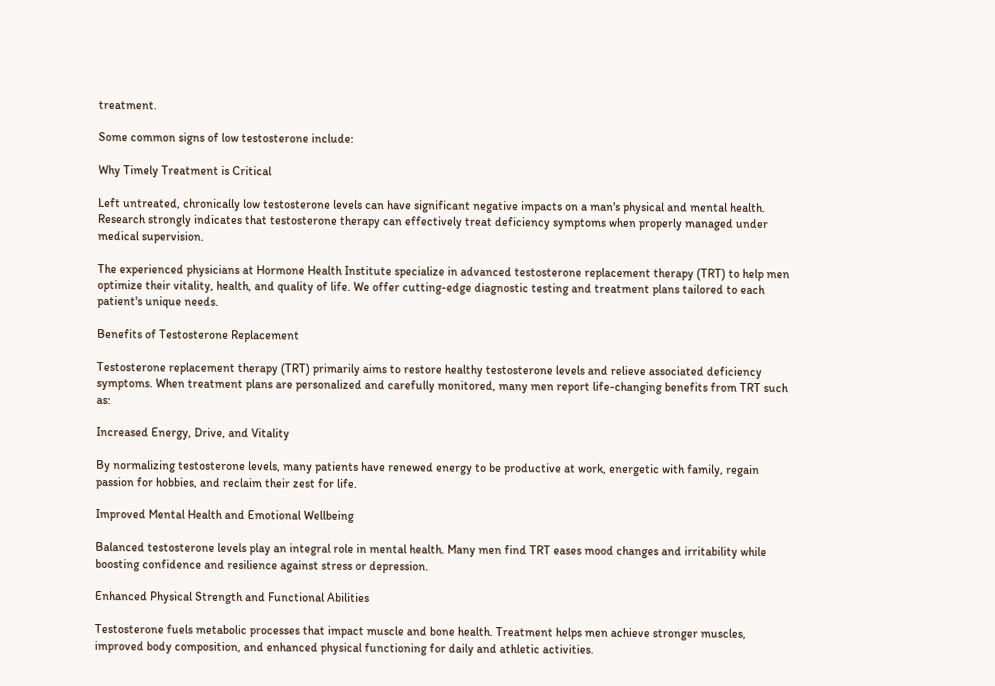treatment.

Some common signs of low testosterone include:

Why Timely Treatment is Critical

Left untreated, chronically low testosterone levels can have significant negative impacts on a man's physical and mental health. Research strongly indicates that testosterone therapy can effectively treat deficiency symptoms when properly managed under medical supervision.

The experienced physicians at Hormone Health Institute specialize in advanced testosterone replacement therapy (TRT) to help men optimize their vitality, health, and quality of life. We offer cutting-edge diagnostic testing and treatment plans tailored to each patient's unique needs.

Benefits of Testosterone Replacement

Testosterone replacement therapy (TRT) primarily aims to restore healthy testosterone levels and relieve associated deficiency symptoms. When treatment plans are personalized and carefully monitored, many men report life-changing benefits from TRT such as:

Increased Energy, Drive, and Vitality

By normalizing testosterone levels, many patients have renewed energy to be productive at work, energetic with family, regain passion for hobbies, and reclaim their zest for life.

Improved Mental Health and Emotional Wellbeing

Balanced testosterone levels play an integral role in mental health. Many men find TRT eases mood changes and irritability while boosting confidence and resilience against stress or depression.

Enhanced Physical Strength and Functional Abilities

Testosterone fuels metabolic processes that impact muscle and bone health. Treatment helps men achieve stronger muscles, improved body composition, and enhanced physical functioning for daily and athletic activities.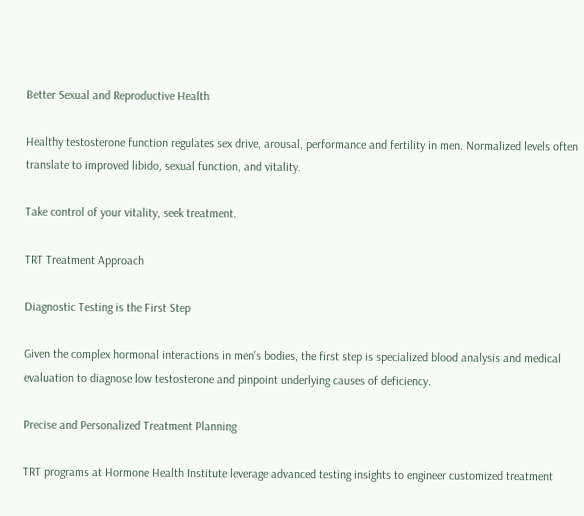Better Sexual and Reproductive Health

Healthy testosterone function regulates sex drive, arousal, performance and fertility in men. Normalized levels often translate to improved libido, sexual function, and vitality.

Take control of your vitality, seek treatment.

TRT Treatment Approach

Diagnostic Testing is the First Step

Given the complex hormonal interactions in men's bodies, the first step is specialized blood analysis and medical evaluation to diagnose low testosterone and pinpoint underlying causes of deficiency.

Precise and Personalized Treatment Planning

TRT programs at Hormone Health Institute leverage advanced testing insights to engineer customized treatment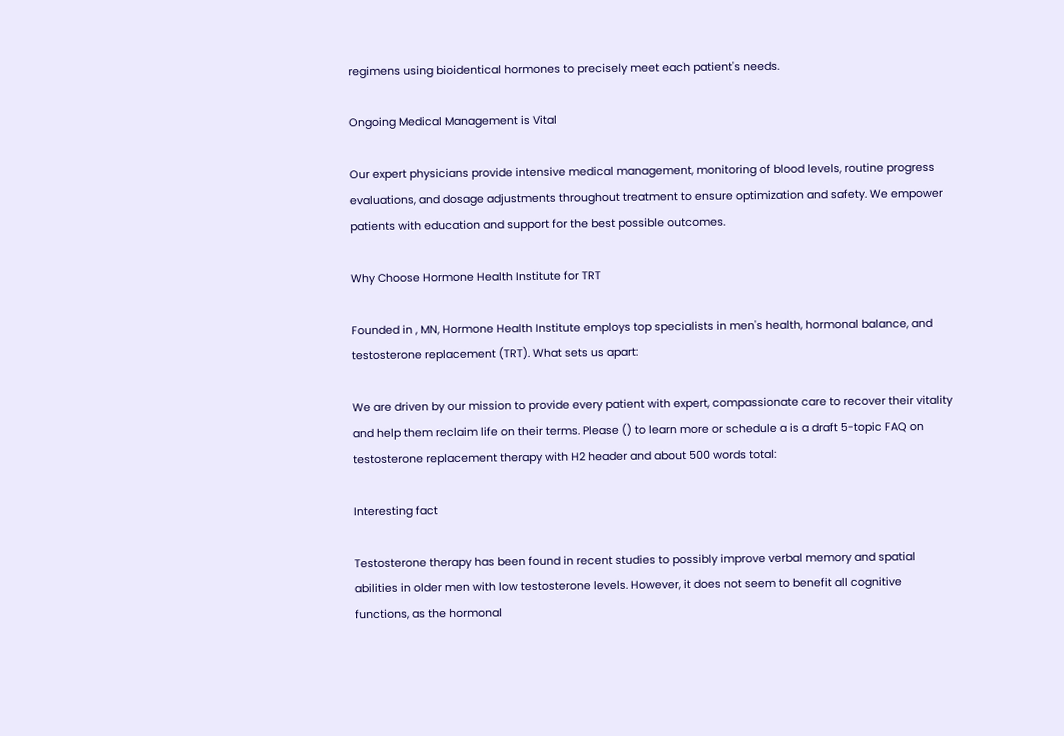regimens using bioidentical hormones to precisely meet each patient's needs.

Ongoing Medical Management is Vital

Our expert physicians provide intensive medical management, monitoring of blood levels, routine progress evaluations, and dosage adjustments throughout treatment to ensure optimization and safety. We empower patients with education and support for the best possible outcomes.

Why Choose Hormone Health Institute for TRT

Founded in , MN, Hormone Health Institute employs top specialists in men's health, hormonal balance, and testosterone replacement (TRT). What sets us apart:

We are driven by our mission to provide every patient with expert, compassionate care to recover their vitality and help them reclaim life on their terms. Please () to learn more or schedule a is a draft 5-topic FAQ on testosterone replacement therapy with H2 header and about 500 words total:

Interesting fact

Testosterone therapy has been found in recent studies to possibly improve verbal memory and spatial abilities in older men with low testosterone levels. However, it does not seem to benefit all cognitive functions, as the hormonal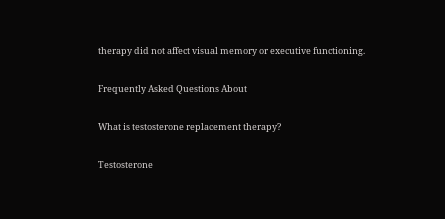therapy did not affect visual memory or executive functioning.

Frequently Asked Questions About

What is testosterone replacement therapy?

Testosterone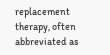replacement therapy, often abbreviated as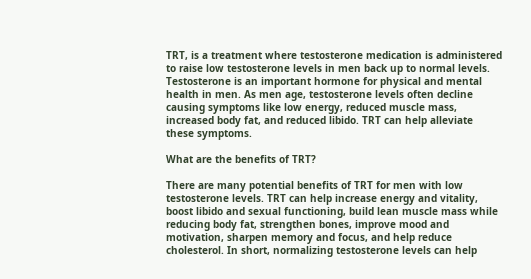TRT, is a treatment where testosterone medication is administered to raise low testosterone levels in men back up to normal levels. Testosterone is an important hormone for physical and mental health in men. As men age, testosterone levels often decline causing symptoms like low energy, reduced muscle mass, increased body fat, and reduced libido. TRT can help alleviate these symptoms.

What are the benefits of TRT?

There are many potential benefits of TRT for men with low testosterone levels. TRT can help increase energy and vitality, boost libido and sexual functioning, build lean muscle mass while reducing body fat, strengthen bones, improve mood and motivation, sharpen memory and focus, and help reduce cholesterol. In short, normalizing testosterone levels can help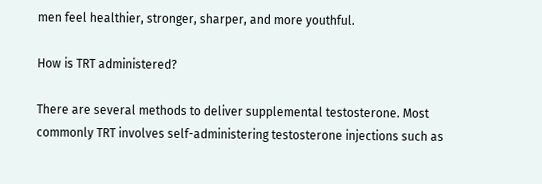men feel healthier, stronger, sharper, and more youthful.

How is TRT administered?

There are several methods to deliver supplemental testosterone. Most commonly TRT involves self-administering testosterone injections such as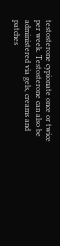testosterone cypionate once or twice per week. Testosterone can also be administered via gels, creams and patches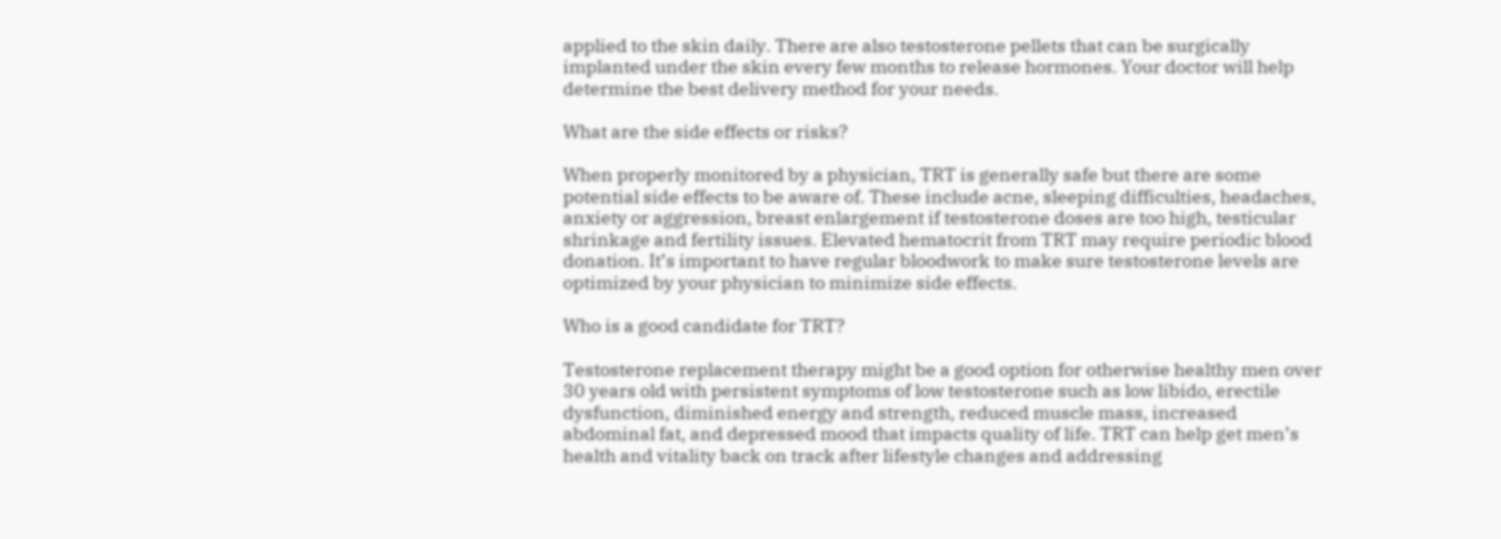applied to the skin daily. There are also testosterone pellets that can be surgically implanted under the skin every few months to release hormones. Your doctor will help determine the best delivery method for your needs.

What are the side effects or risks?

When properly monitored by a physician, TRT is generally safe but there are some potential side effects to be aware of. These include acne, sleeping difficulties, headaches, anxiety or aggression, breast enlargement if testosterone doses are too high, testicular shrinkage and fertility issues. Elevated hematocrit from TRT may require periodic blood donation. It’s important to have regular bloodwork to make sure testosterone levels are optimized by your physician to minimize side effects.

Who is a good candidate for TRT?

Testosterone replacement therapy might be a good option for otherwise healthy men over 30 years old with persistent symptoms of low testosterone such as low libido, erectile dysfunction, diminished energy and strength, reduced muscle mass, increased abdominal fat, and depressed mood that impacts quality of life. TRT can help get men’s health and vitality back on track after lifestyle changes and addressing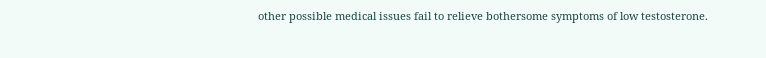other possible medical issues fail to relieve bothersome symptoms of low testosterone.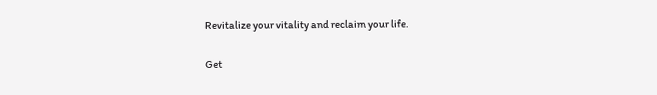Revitalize your vitality and reclaim your life.

Get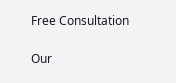Free Consultation

Our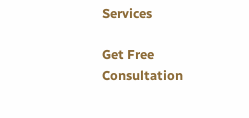Services

Get Free Consultation